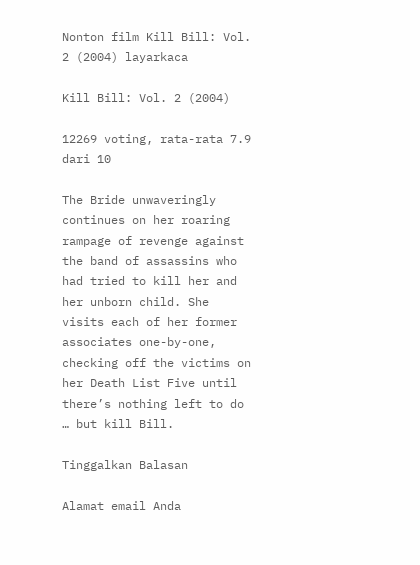Nonton film Kill Bill: Vol. 2 (2004) layarkaca

Kill Bill: Vol. 2 (2004)

12269 voting, rata-rata 7.9 dari 10

The Bride unwaveringly continues on her roaring rampage of revenge against the band of assassins who had tried to kill her and her unborn child. She visits each of her former associates one-by-one, checking off the victims on her Death List Five until there’s nothing left to do … but kill Bill.

Tinggalkan Balasan

Alamat email Anda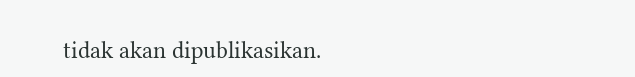tidak akan dipublikasikan.